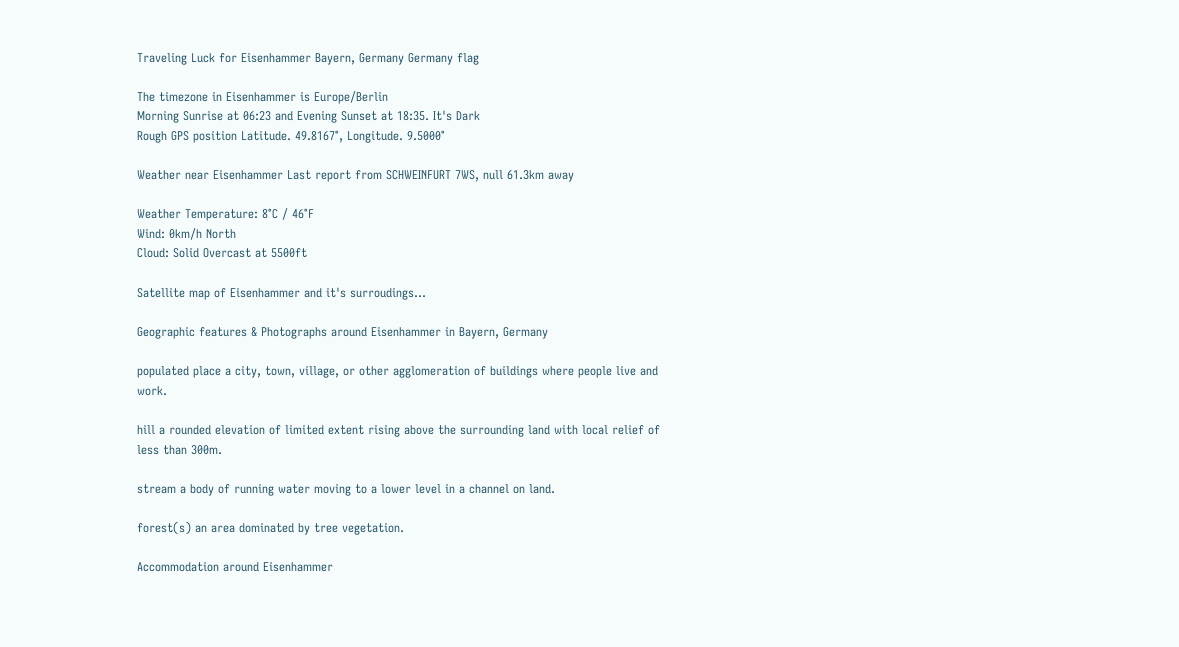Traveling Luck for Eisenhammer Bayern, Germany Germany flag

The timezone in Eisenhammer is Europe/Berlin
Morning Sunrise at 06:23 and Evening Sunset at 18:35. It's Dark
Rough GPS position Latitude. 49.8167°, Longitude. 9.5000°

Weather near Eisenhammer Last report from SCHWEINFURT 7WS, null 61.3km away

Weather Temperature: 8°C / 46°F
Wind: 0km/h North
Cloud: Solid Overcast at 5500ft

Satellite map of Eisenhammer and it's surroudings...

Geographic features & Photographs around Eisenhammer in Bayern, Germany

populated place a city, town, village, or other agglomeration of buildings where people live and work.

hill a rounded elevation of limited extent rising above the surrounding land with local relief of less than 300m.

stream a body of running water moving to a lower level in a channel on land.

forest(s) an area dominated by tree vegetation.

Accommodation around Eisenhammer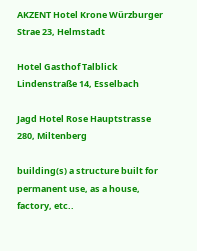AKZENT Hotel Krone Würzburger Strae 23, Helmstadt

Hotel Gasthof Talblick Lindenstraße 14, Esselbach

Jagd Hotel Rose Hauptstrasse 280, Miltenberg

building(s) a structure built for permanent use, as a house, factory, etc..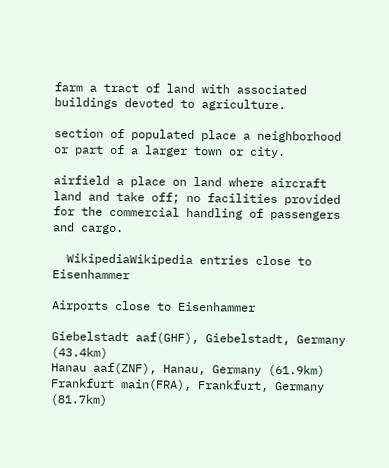farm a tract of land with associated buildings devoted to agriculture.

section of populated place a neighborhood or part of a larger town or city.

airfield a place on land where aircraft land and take off; no facilities provided for the commercial handling of passengers and cargo.

  WikipediaWikipedia entries close to Eisenhammer

Airports close to Eisenhammer

Giebelstadt aaf(GHF), Giebelstadt, Germany (43.4km)
Hanau aaf(ZNF), Hanau, Germany (61.9km)
Frankfurt main(FRA), Frankfurt, Germany (81.7km)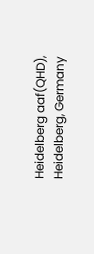Heidelberg aaf(QHD), Heidelberg, Germany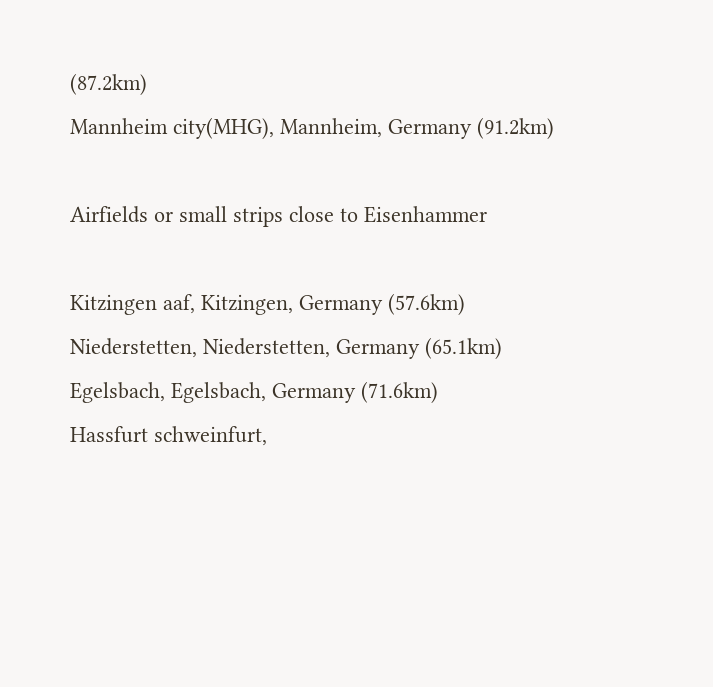(87.2km)
Mannheim city(MHG), Mannheim, Germany (91.2km)

Airfields or small strips close to Eisenhammer

Kitzingen aaf, Kitzingen, Germany (57.6km)
Niederstetten, Niederstetten, Germany (65.1km)
Egelsbach, Egelsbach, Germany (71.6km)
Hassfurt schweinfurt,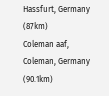Hassfurt, Germany (87km)
Coleman aaf, Coleman, Germany (90.1km)